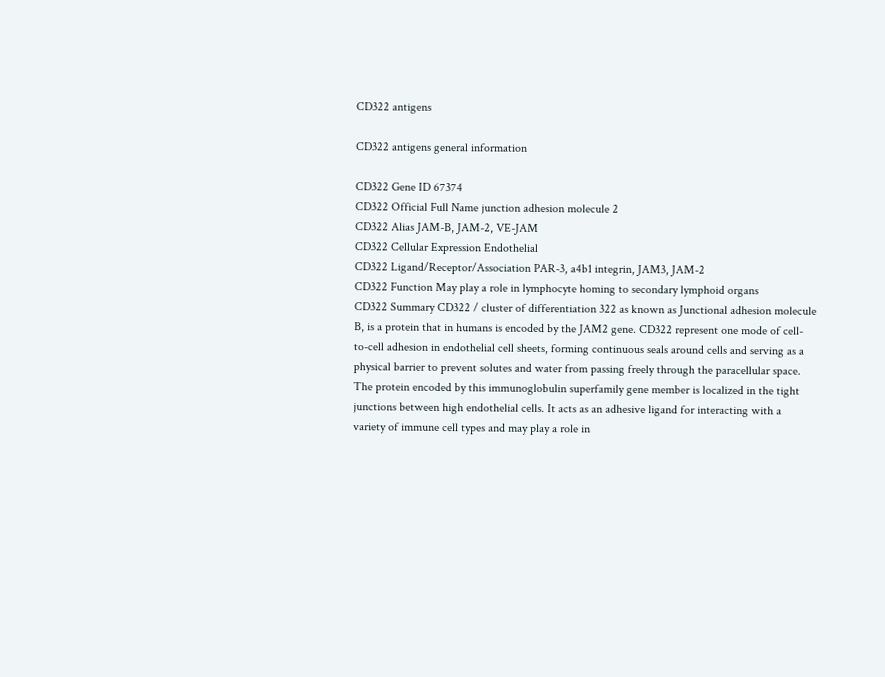CD322 antigens

CD322 antigens general information

CD322 Gene ID 67374
CD322 Official Full Name junction adhesion molecule 2
CD322 Alias JAM-B, JAM-2, VE-JAM
CD322 Cellular Expression Endothelial
CD322 Ligand/Receptor/Association PAR-3, a4b1 integrin, JAM3, JAM-2
CD322 Function May play a role in lymphocyte homing to secondary lymphoid organs
CD322 Summary CD322 / cluster of differentiation 322 as known as Junctional adhesion molecule B, is a protein that in humans is encoded by the JAM2 gene. CD322 represent one mode of cell-to-cell adhesion in endothelial cell sheets, forming continuous seals around cells and serving as a physical barrier to prevent solutes and water from passing freely through the paracellular space. The protein encoded by this immunoglobulin superfamily gene member is localized in the tight junctions between high endothelial cells. It acts as an adhesive ligand for interacting with a variety of immune cell types and may play a role in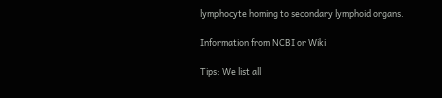lymphocyte homing to secondary lymphoid organs.

Information from NCBI or Wiki

Tips: We list all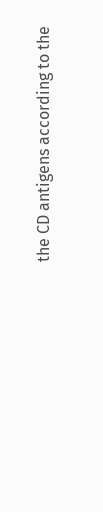the CD antigens according to the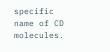specific name of CD molecules.